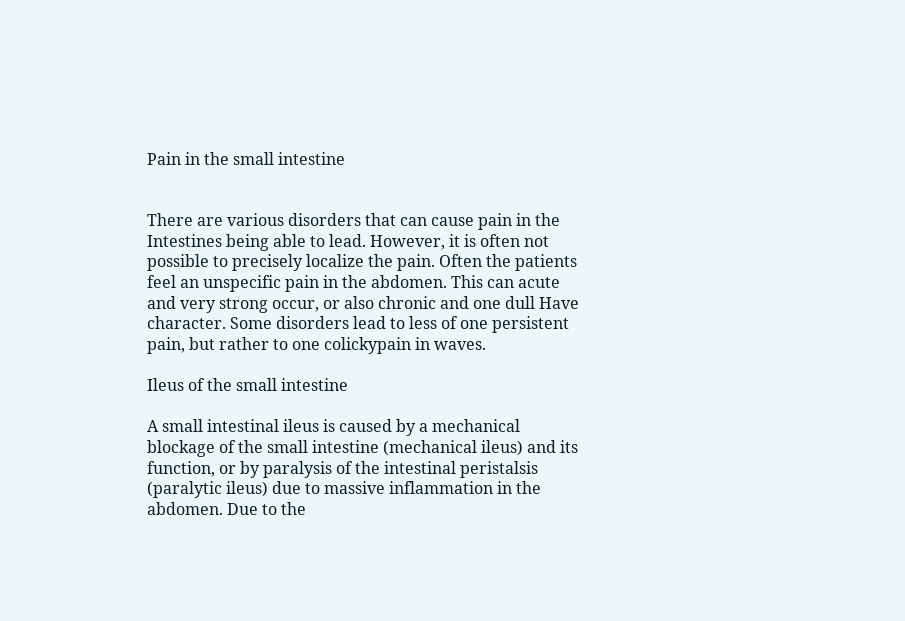Pain in the small intestine


There are various disorders that can cause pain in the Intestines being able to lead. However, it is often not possible to precisely localize the pain. Often the patients feel an unspecific pain in the abdomen. This can acute and very strong occur, or also chronic and one dull Have character. Some disorders lead to less of one persistent pain, but rather to one colickypain in waves.

Ileus of the small intestine

A small intestinal ileus is caused by a mechanical blockage of the small intestine (mechanical ileus) and its function, or by paralysis of the intestinal peristalsis (paralytic ileus) due to massive inflammation in the abdomen. Due to the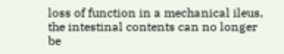loss of function in a mechanical ileus, the intestinal contents can no longer be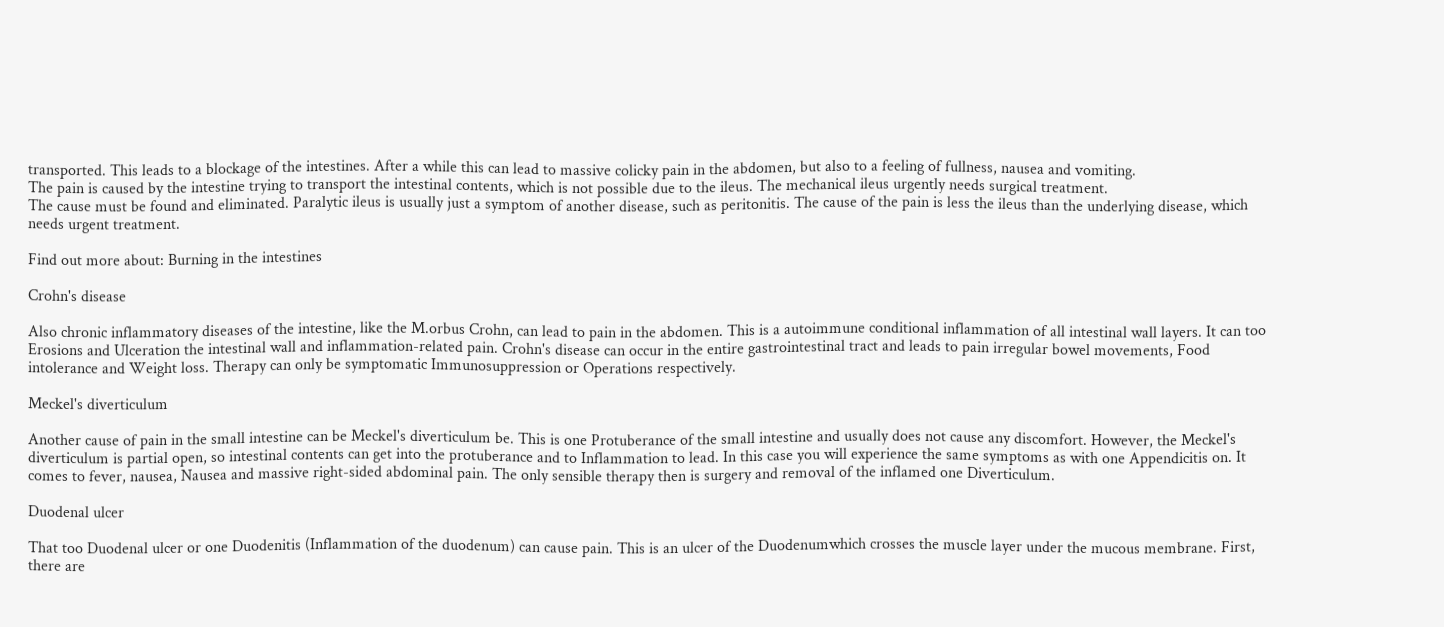transported. This leads to a blockage of the intestines. After a while this can lead to massive colicky pain in the abdomen, but also to a feeling of fullness, nausea and vomiting.
The pain is caused by the intestine trying to transport the intestinal contents, which is not possible due to the ileus. The mechanical ileus urgently needs surgical treatment.
The cause must be found and eliminated. Paralytic ileus is usually just a symptom of another disease, such as peritonitis. The cause of the pain is less the ileus than the underlying disease, which needs urgent treatment.

Find out more about: Burning in the intestines

Crohn's disease

Also chronic inflammatory diseases of the intestine, like the M.orbus Crohn, can lead to pain in the abdomen. This is a autoimmune conditional inflammation of all intestinal wall layers. It can too Erosions and Ulceration the intestinal wall and inflammation-related pain. Crohn's disease can occur in the entire gastrointestinal tract and leads to pain irregular bowel movements, Food intolerance and Weight loss. Therapy can only be symptomatic Immunosuppression or Operations respectively.

Meckel's diverticulum

Another cause of pain in the small intestine can be Meckel's diverticulum be. This is one Protuberance of the small intestine and usually does not cause any discomfort. However, the Meckel's diverticulum is partial open, so intestinal contents can get into the protuberance and to Inflammation to lead. In this case you will experience the same symptoms as with one Appendicitis on. It comes to fever, nausea, Nausea and massive right-sided abdominal pain. The only sensible therapy then is surgery and removal of the inflamed one Diverticulum.

Duodenal ulcer

That too Duodenal ulcer or one Duodenitis (Inflammation of the duodenum) can cause pain. This is an ulcer of the Duodenumwhich crosses the muscle layer under the mucous membrane. First, there are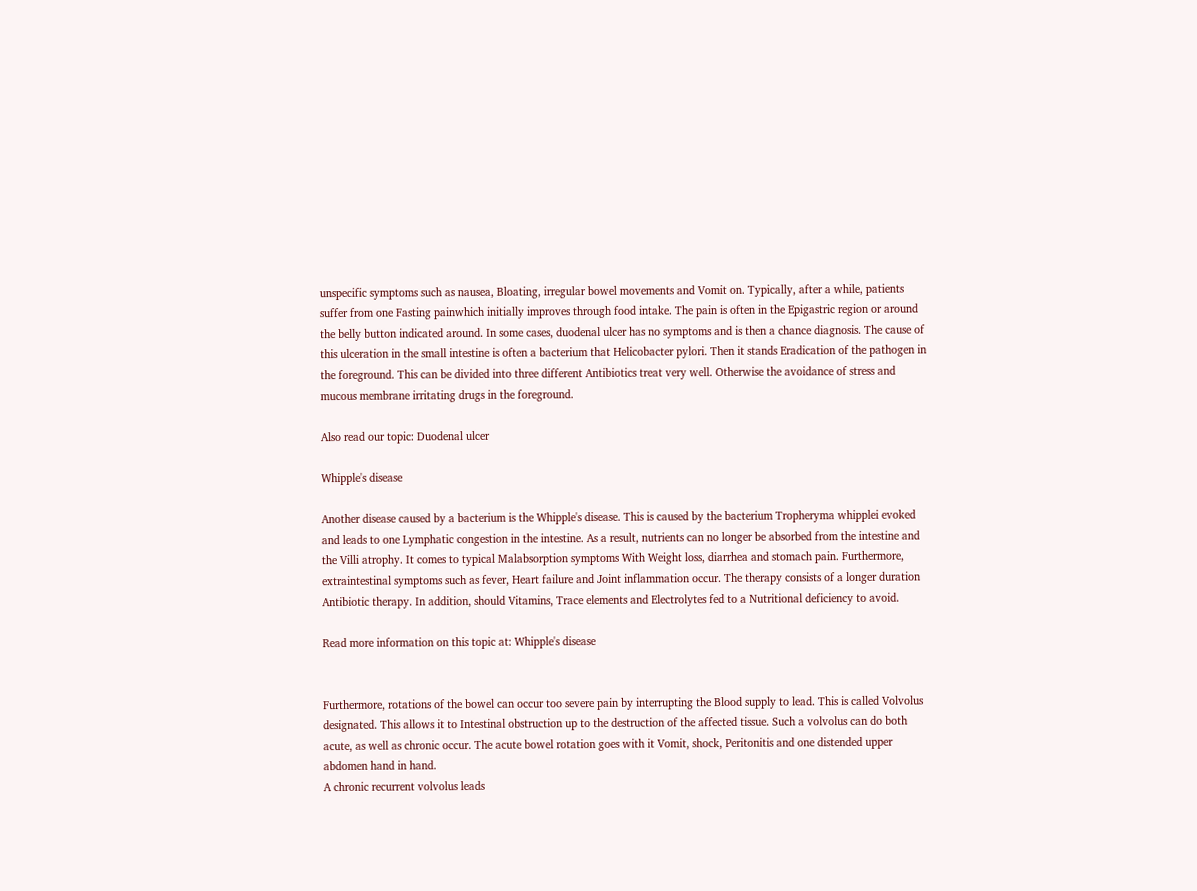unspecific symptoms such as nausea, Bloating, irregular bowel movements and Vomit on. Typically, after a while, patients suffer from one Fasting painwhich initially improves through food intake. The pain is often in the Epigastric region or around the belly button indicated around. In some cases, duodenal ulcer has no symptoms and is then a chance diagnosis. The cause of this ulceration in the small intestine is often a bacterium that Helicobacter pylori. Then it stands Eradication of the pathogen in the foreground. This can be divided into three different Antibiotics treat very well. Otherwise the avoidance of stress and mucous membrane irritating drugs in the foreground.

Also read our topic: Duodenal ulcer

Whipple's disease

Another disease caused by a bacterium is the Whipple's disease. This is caused by the bacterium Tropheryma whipplei evoked and leads to one Lymphatic congestion in the intestine. As a result, nutrients can no longer be absorbed from the intestine and the Villi atrophy. It comes to typical Malabsorption symptoms With Weight loss, diarrhea and stomach pain. Furthermore, extraintestinal symptoms such as fever, Heart failure and Joint inflammation occur. The therapy consists of a longer duration Antibiotic therapy. In addition, should Vitamins, Trace elements and Electrolytes fed to a Nutritional deficiency to avoid.

Read more information on this topic at: Whipple's disease


Furthermore, rotations of the bowel can occur too severe pain by interrupting the Blood supply to lead. This is called Volvolus designated. This allows it to Intestinal obstruction up to the destruction of the affected tissue. Such a volvolus can do both acute, as well as chronic occur. The acute bowel rotation goes with it Vomit, shock, Peritonitis and one distended upper abdomen hand in hand.
A chronic recurrent volvolus leads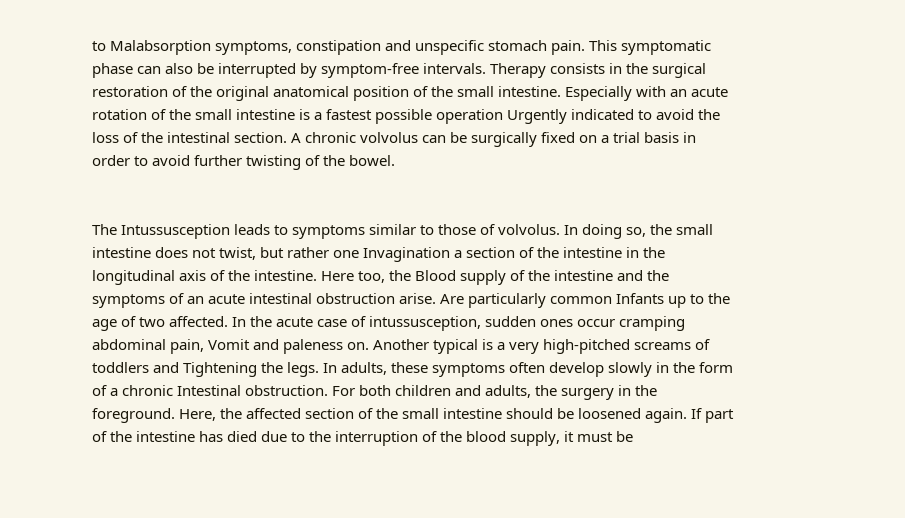to Malabsorption symptoms, constipation and unspecific stomach pain. This symptomatic phase can also be interrupted by symptom-free intervals. Therapy consists in the surgical restoration of the original anatomical position of the small intestine. Especially with an acute rotation of the small intestine is a fastest possible operation Urgently indicated to avoid the loss of the intestinal section. A chronic volvolus can be surgically fixed on a trial basis in order to avoid further twisting of the bowel.


The Intussusception leads to symptoms similar to those of volvolus. In doing so, the small intestine does not twist, but rather one Invagination a section of the intestine in the longitudinal axis of the intestine. Here too, the Blood supply of the intestine and the symptoms of an acute intestinal obstruction arise. Are particularly common Infants up to the age of two affected. In the acute case of intussusception, sudden ones occur cramping abdominal pain, Vomit and paleness on. Another typical is a very high-pitched screams of toddlers and Tightening the legs. In adults, these symptoms often develop slowly in the form of a chronic Intestinal obstruction. For both children and adults, the surgery in the foreground. Here, the affected section of the small intestine should be loosened again. If part of the intestine has died due to the interruption of the blood supply, it must be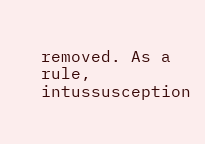removed. As a rule, intussusception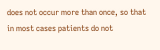does not occur more than once, so that in most cases patients do not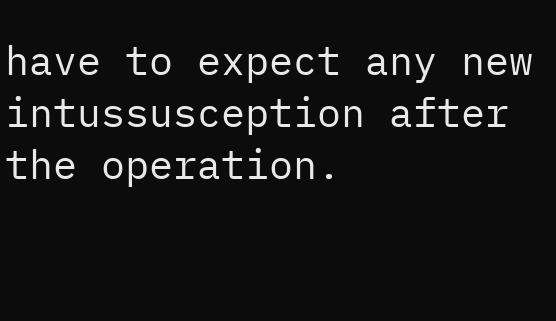have to expect any new intussusception after the operation.